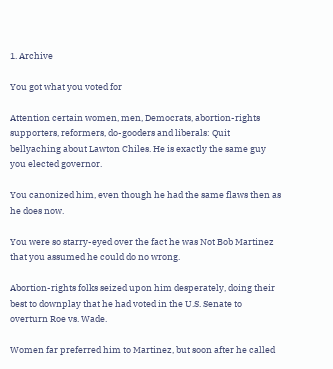1. Archive

You got what you voted for

Attention certain women, men, Democrats, abortion-rights supporters, reformers, do-gooders and liberals: Quit bellyaching about Lawton Chiles. He is exactly the same guy you elected governor.

You canonized him, even though he had the same flaws then as he does now.

You were so starry-eyed over the fact he was Not Bob Martinez that you assumed he could do no wrong.

Abortion-rights folks seized upon him desperately, doing their best to downplay that he had voted in the U.S. Senate to overturn Roe vs. Wade.

Women far preferred him to Martinez, but soon after he called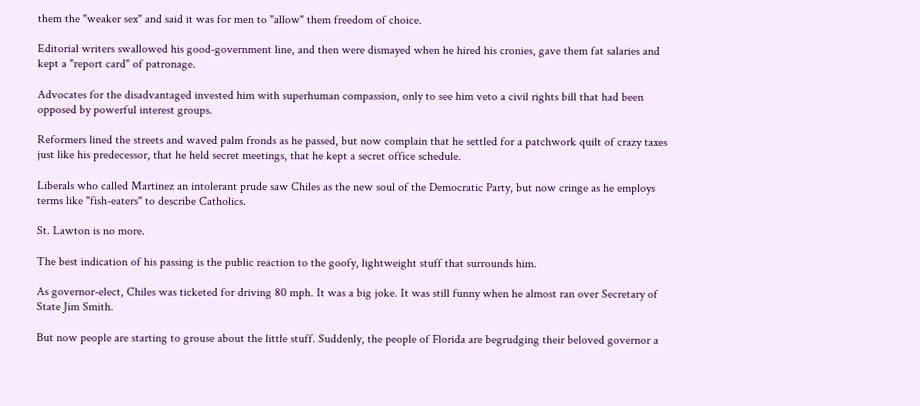them the "weaker sex" and said it was for men to "allow" them freedom of choice.

Editorial writers swallowed his good-government line, and then were dismayed when he hired his cronies, gave them fat salaries and kept a "report card" of patronage.

Advocates for the disadvantaged invested him with superhuman compassion, only to see him veto a civil rights bill that had been opposed by powerful interest groups.

Reformers lined the streets and waved palm fronds as he passed, but now complain that he settled for a patchwork quilt of crazy taxes just like his predecessor, that he held secret meetings, that he kept a secret office schedule.

Liberals who called Martinez an intolerant prude saw Chiles as the new soul of the Democratic Party, but now cringe as he employs terms like "fish-eaters" to describe Catholics.

St. Lawton is no more.

The best indication of his passing is the public reaction to the goofy, lightweight stuff that surrounds him.

As governor-elect, Chiles was ticketed for driving 80 mph. It was a big joke. It was still funny when he almost ran over Secretary of State Jim Smith.

But now people are starting to grouse about the little stuff. Suddenly, the people of Florida are begrudging their beloved governor a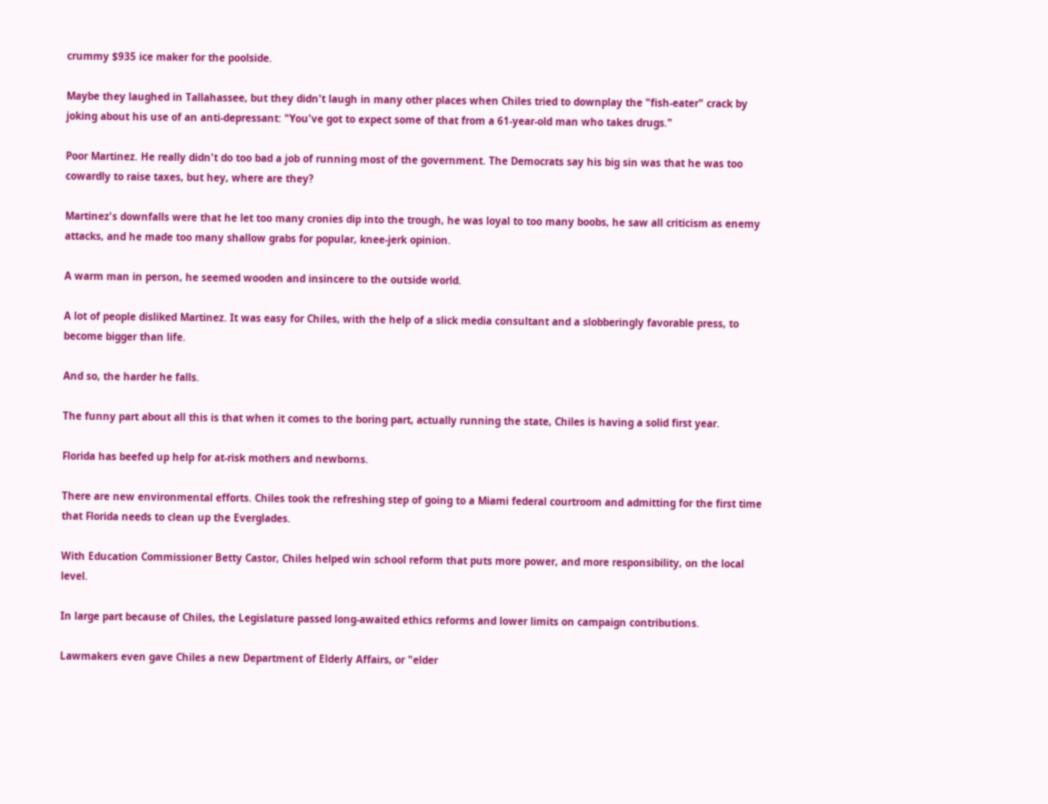crummy $935 ice maker for the poolside.

Maybe they laughed in Tallahassee, but they didn't laugh in many other places when Chiles tried to downplay the "fish-eater" crack by joking about his use of an anti-depressant: "You've got to expect some of that from a 61-year-old man who takes drugs."

Poor Martinez. He really didn't do too bad a job of running most of the government. The Democrats say his big sin was that he was too cowardly to raise taxes, but hey, where are they?

Martinez's downfalls were that he let too many cronies dip into the trough, he was loyal to too many boobs, he saw all criticism as enemy attacks, and he made too many shallow grabs for popular, knee-jerk opinion.

A warm man in person, he seemed wooden and insincere to the outside world.

A lot of people disliked Martinez. It was easy for Chiles, with the help of a slick media consultant and a slobberingly favorable press, to become bigger than life.

And so, the harder he falls.

The funny part about all this is that when it comes to the boring part, actually running the state, Chiles is having a solid first year.

Florida has beefed up help for at-risk mothers and newborns.

There are new environmental efforts. Chiles took the refreshing step of going to a Miami federal courtroom and admitting for the first time that Florida needs to clean up the Everglades.

With Education Commissioner Betty Castor, Chiles helped win school reform that puts more power, and more responsibility, on the local level.

In large part because of Chiles, the Legislature passed long-awaited ethics reforms and lower limits on campaign contributions.

Lawmakers even gave Chiles a new Department of Elderly Affairs, or "elder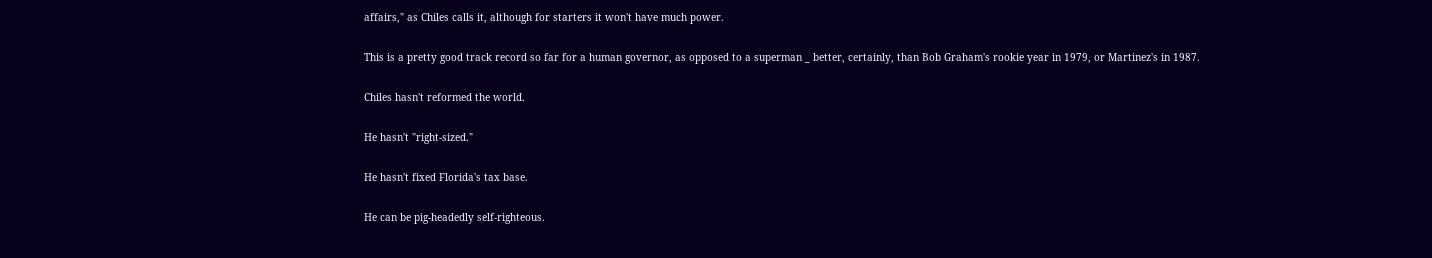affairs," as Chiles calls it, although for starters it won't have much power.

This is a pretty good track record so far for a human governor, as opposed to a superman _ better, certainly, than Bob Graham's rookie year in 1979, or Martinez's in 1987.

Chiles hasn't reformed the world.

He hasn't "right-sized."

He hasn't fixed Florida's tax base.

He can be pig-headedly self-righteous.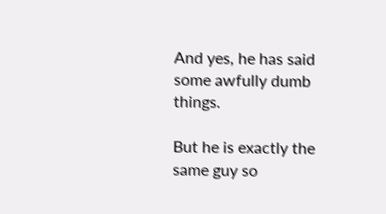And yes, he has said some awfully dumb things.

But he is exactly the same guy so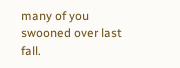many of you swooned over last fall.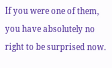If you were one of them, you have absolutely no right to be surprised now.